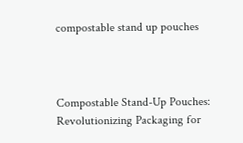compostable stand up pouches



Compostable Stand-Up Pouches: Revolutionizing Packaging for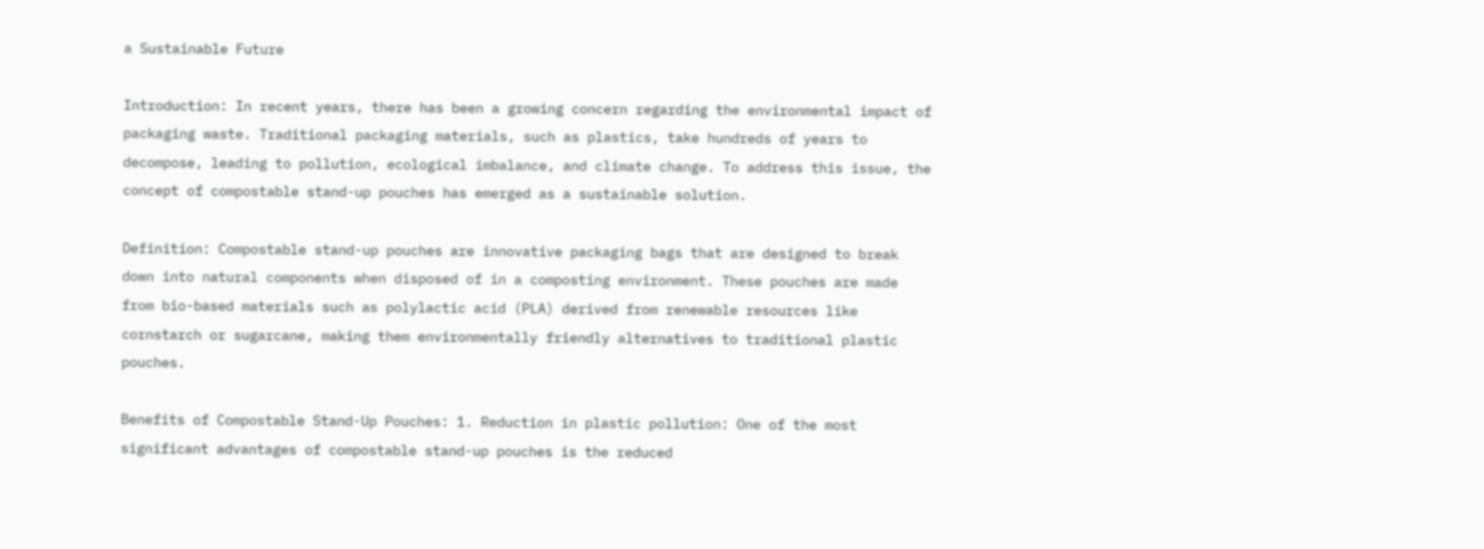a Sustainable Future

Introduction: In recent years, there has been a growing concern regarding the environmental impact of packaging waste. Traditional packaging materials, such as plastics, take hundreds of years to decompose, leading to pollution, ecological imbalance, and climate change. To address this issue, the concept of compostable stand-up pouches has emerged as a sustainable solution.

Definition: Compostable stand-up pouches are innovative packaging bags that are designed to break down into natural components when disposed of in a composting environment. These pouches are made from bio-based materials such as polylactic acid (PLA) derived from renewable resources like cornstarch or sugarcane, making them environmentally friendly alternatives to traditional plastic pouches.

Benefits of Compostable Stand-Up Pouches: 1. Reduction in plastic pollution: One of the most significant advantages of compostable stand-up pouches is the reduced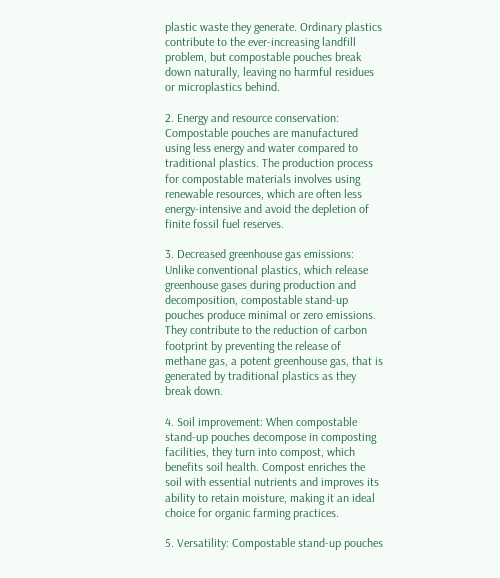plastic waste they generate. Ordinary plastics contribute to the ever-increasing landfill problem, but compostable pouches break down naturally, leaving no harmful residues or microplastics behind.

2. Energy and resource conservation: Compostable pouches are manufactured using less energy and water compared to traditional plastics. The production process for compostable materials involves using renewable resources, which are often less energy-intensive and avoid the depletion of finite fossil fuel reserves.

3. Decreased greenhouse gas emissions: Unlike conventional plastics, which release greenhouse gases during production and decomposition, compostable stand-up pouches produce minimal or zero emissions. They contribute to the reduction of carbon footprint by preventing the release of methane gas, a potent greenhouse gas, that is generated by traditional plastics as they break down.

4. Soil improvement: When compostable stand-up pouches decompose in composting facilities, they turn into compost, which benefits soil health. Compost enriches the soil with essential nutrients and improves its ability to retain moisture, making it an ideal choice for organic farming practices.

5. Versatility: Compostable stand-up pouches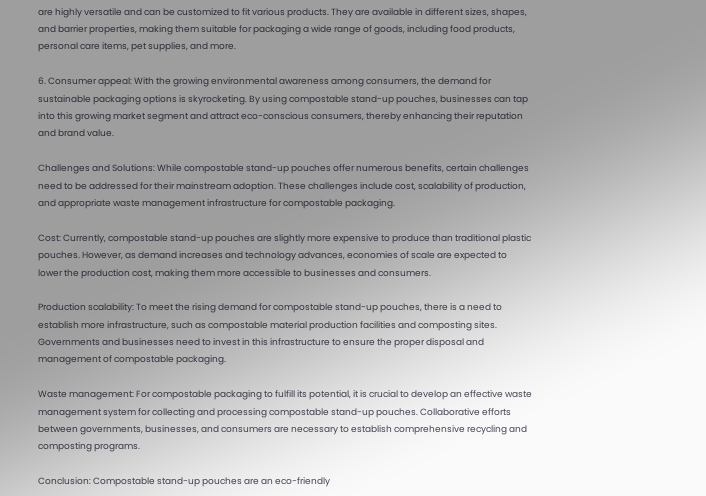are highly versatile and can be customized to fit various products. They are available in different sizes, shapes, and barrier properties, making them suitable for packaging a wide range of goods, including food products, personal care items, pet supplies, and more.

6. Consumer appeal: With the growing environmental awareness among consumers, the demand for sustainable packaging options is skyrocketing. By using compostable stand-up pouches, businesses can tap into this growing market segment and attract eco-conscious consumers, thereby enhancing their reputation and brand value.

Challenges and Solutions: While compostable stand-up pouches offer numerous benefits, certain challenges need to be addressed for their mainstream adoption. These challenges include cost, scalability of production, and appropriate waste management infrastructure for compostable packaging.

Cost: Currently, compostable stand-up pouches are slightly more expensive to produce than traditional plastic pouches. However, as demand increases and technology advances, economies of scale are expected to lower the production cost, making them more accessible to businesses and consumers.

Production scalability: To meet the rising demand for compostable stand-up pouches, there is a need to establish more infrastructure, such as compostable material production facilities and composting sites. Governments and businesses need to invest in this infrastructure to ensure the proper disposal and management of compostable packaging.

Waste management: For compostable packaging to fulfill its potential, it is crucial to develop an effective waste management system for collecting and processing compostable stand-up pouches. Collaborative efforts between governments, businesses, and consumers are necessary to establish comprehensive recycling and composting programs.

Conclusion: Compostable stand-up pouches are an eco-friendly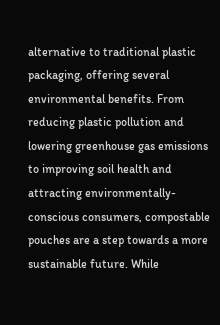alternative to traditional plastic packaging, offering several environmental benefits. From reducing plastic pollution and lowering greenhouse gas emissions to improving soil health and attracting environmentally-conscious consumers, compostable pouches are a step towards a more sustainable future. While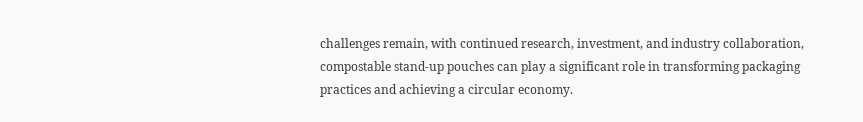challenges remain, with continued research, investment, and industry collaboration, compostable stand-up pouches can play a significant role in transforming packaging practices and achieving a circular economy.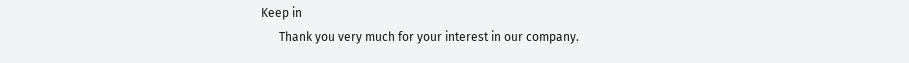Keep in
      Thank you very much for your interest in our company.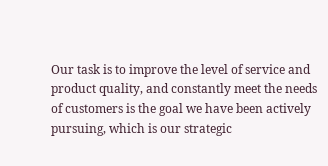Our task is to improve the level of service and product quality, and constantly meet the needs of customers is the goal we have been actively pursuing, which is our strategic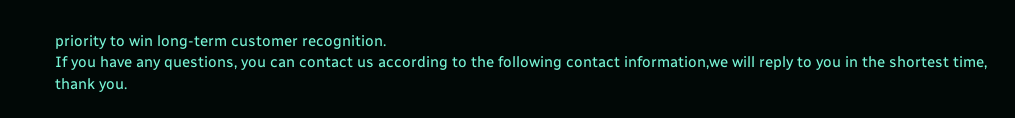priority to win long-term customer recognition.
If you have any questions, you can contact us according to the following contact information,we will reply to you in the shortest time, thank you.